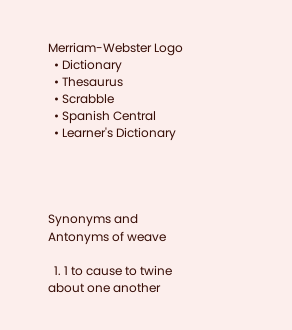Merriam-Webster Logo
  • Dictionary
  • Thesaurus
  • Scrabble
  • Spanish Central
  • Learner's Dictionary




Synonyms and Antonyms of weave

  1. 1 to cause to twine about one another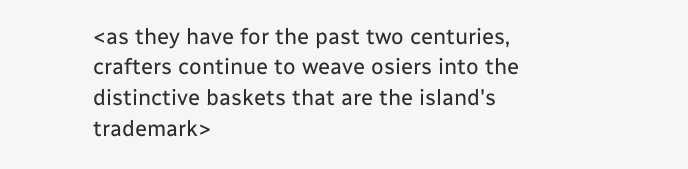<as they have for the past two centuries, crafters continue to weave osiers into the distinctive baskets that are the island's trademark>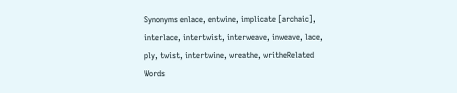Synonyms enlace, entwine, implicate [archaic], interlace, intertwist, interweave, inweave, lace, ply, twist, intertwine, wreathe, writheRelated Words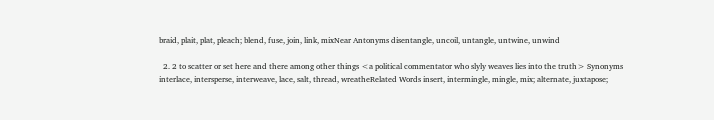braid, plait, plat, pleach; blend, fuse, join, link, mixNear Antonyms disentangle, uncoil, untangle, untwine, unwind

  2. 2 to scatter or set here and there among other things <a political commentator who slyly weaves lies into the truth> Synonyms interlace, intersperse, interweave, lace, salt, thread, wreatheRelated Words insert, intermingle, mingle, mix; alternate, juxtapose;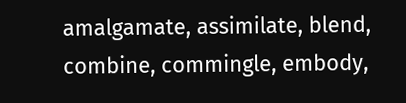amalgamate, assimilate, blend, combine, commingle, embody,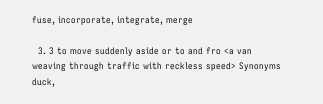fuse, incorporate, integrate, merge

  3. 3 to move suddenly aside or to and fro <a van weaving through traffic with reckless speed> Synonyms duck,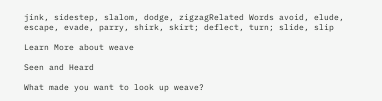jink, sidestep, slalom, dodge, zigzagRelated Words avoid, elude, escape, evade, parry, shirk, skirt; deflect, turn; slide, slip

Learn More about weave

Seen and Heard

What made you want to look up weave?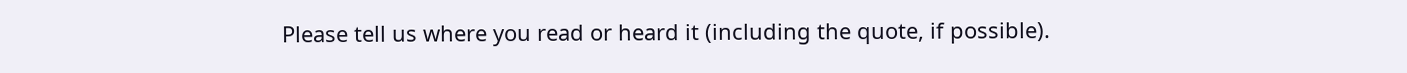Please tell us where you read or heard it (including the quote, if possible).